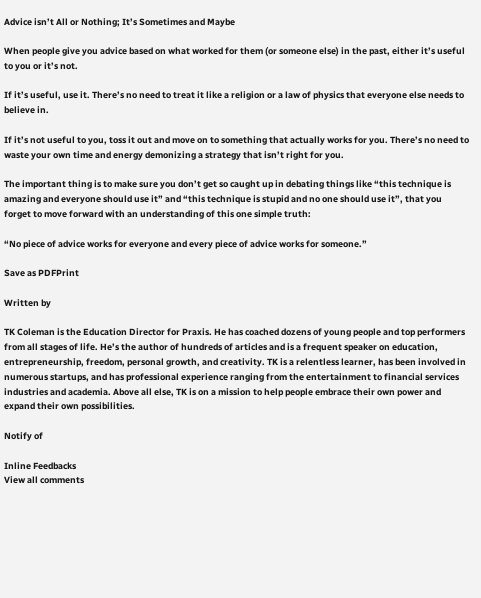Advice isn’t All or Nothing; It’s Sometimes and Maybe

When people give you advice based on what worked for them (or someone else) in the past, either it’s useful to you or it’s not.

If it’s useful, use it. There’s no need to treat it like a religion or a law of physics that everyone else needs to believe in.

If it’s not useful to you, toss it out and move on to something that actually works for you. There’s no need to waste your own time and energy demonizing a strategy that isn’t right for you.

The important thing is to make sure you don’t get so caught up in debating things like “this technique is amazing and everyone should use it” and “this technique is stupid and no one should use it”, that you forget to move forward with an understanding of this one simple truth:

“No piece of advice works for everyone and every piece of advice works for someone.”

Save as PDFPrint

Written by

TK Coleman is the Education Director for Praxis. He has coached dozens of young people and top performers from all stages of life. He’s the author of hundreds of articles and is a frequent speaker on education, entrepreneurship, freedom, personal growth, and creativity. TK is a relentless learner, has been involved in numerous startups, and has professional experience ranging from the entertainment to financial services industries and academia. Above all else, TK is on a mission to help people embrace their own power and expand their own possibilities.

Notify of

Inline Feedbacks
View all comments